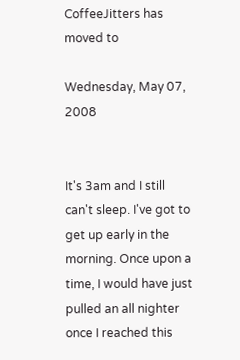CoffeeJitters has moved to

Wednesday, May 07, 2008


It's 3am and I still can't sleep. I've got to get up early in the morning. Once upon a time, I would have just pulled an all nighter once I reached this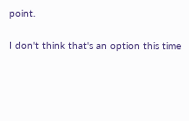point.

I don't think that's an option this time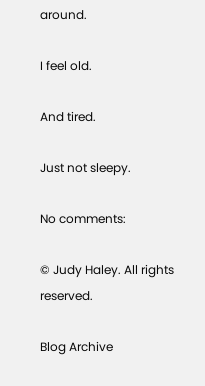around.

I feel old.

And tired.

Just not sleepy.

No comments:

© Judy Haley. All rights reserved.

Blog Archive